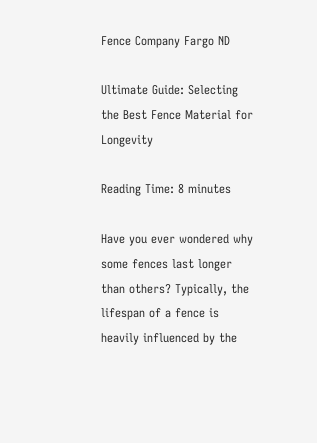Fence Company Fargo ND

Ultimate Guide: Selecting the Best Fence Material for Longevity

Reading Time: 8 minutes

Have you ever wondered why some fences last longer than others? Typically, the lifespan of a fence is heavily influenced by the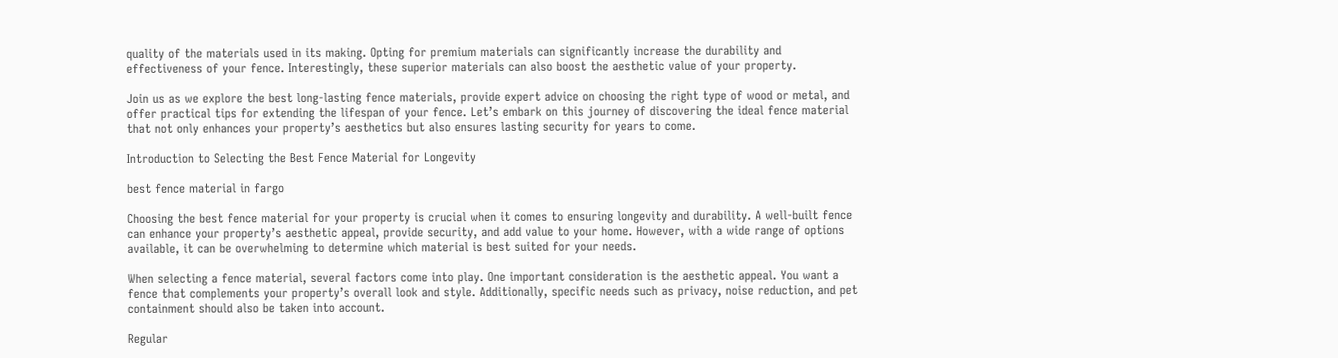quality of the materials used in its making. Opting for premium materials can significantly increase the durability and effectiveness of your fence. Interestingly, these superior materials can also boost the aesthetic value of your property.

Join us as we explore the best long-lasting fence materials, provide expert advice on choosing the right type of wood or metal, and offer practical tips for extending the lifespan of your fence. Let’s embark on this journey of discovering the ideal fence material that not only enhances your property’s aesthetics but also ensures lasting security for years to come.

Introduction to Selecting the Best Fence Material for Longevity

best fence material in fargo

Choosing the best fence material for your property is crucial when it comes to ensuring longevity and durability. A well-built fence can enhance your property’s aesthetic appeal, provide security, and add value to your home. However, with a wide range of options available, it can be overwhelming to determine which material is best suited for your needs.

When selecting a fence material, several factors come into play. One important consideration is the aesthetic appeal. You want a fence that complements your property’s overall look and style. Additionally, specific needs such as privacy, noise reduction, and pet containment should also be taken into account.

Regular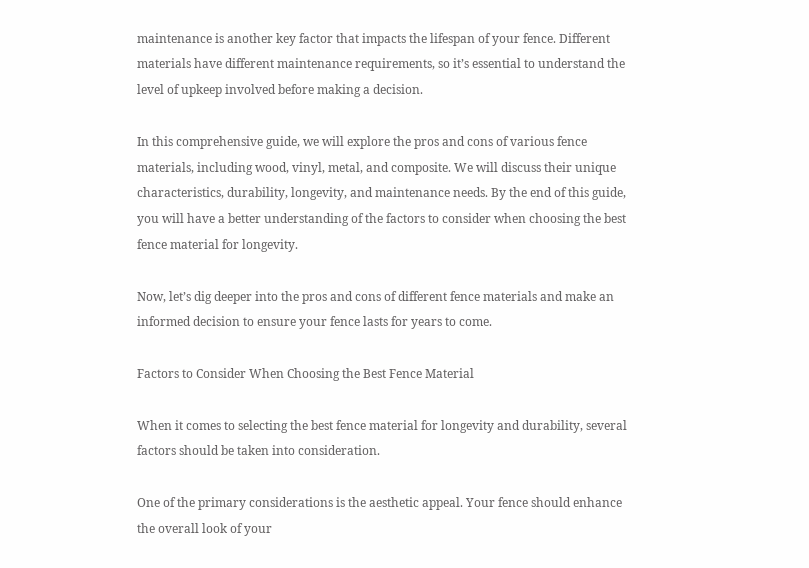maintenance is another key factor that impacts the lifespan of your fence. Different materials have different maintenance requirements, so it’s essential to understand the level of upkeep involved before making a decision.

In this comprehensive guide, we will explore the pros and cons of various fence materials, including wood, vinyl, metal, and composite. We will discuss their unique characteristics, durability, longevity, and maintenance needs. By the end of this guide, you will have a better understanding of the factors to consider when choosing the best fence material for longevity.

Now, let’s dig deeper into the pros and cons of different fence materials and make an informed decision to ensure your fence lasts for years to come.

Factors to Consider When Choosing the Best Fence Material

When it comes to selecting the best fence material for longevity and durability, several factors should be taken into consideration.

One of the primary considerations is the aesthetic appeal. Your fence should enhance the overall look of your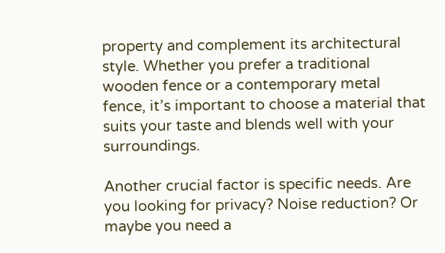property and complement its architectural style. Whether you prefer a traditional wooden fence or a contemporary metal fence, it’s important to choose a material that suits your taste and blends well with your surroundings.

Another crucial factor is specific needs. Are you looking for privacy? Noise reduction? Or maybe you need a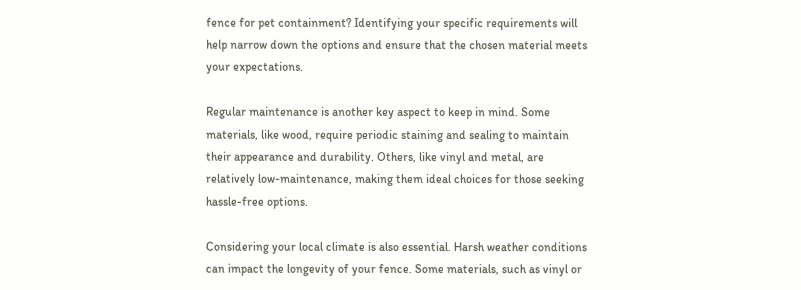fence for pet containment? Identifying your specific requirements will help narrow down the options and ensure that the chosen material meets your expectations.

Regular maintenance is another key aspect to keep in mind. Some materials, like wood, require periodic staining and sealing to maintain their appearance and durability. Others, like vinyl and metal, are relatively low-maintenance, making them ideal choices for those seeking hassle-free options.

Considering your local climate is also essential. Harsh weather conditions can impact the longevity of your fence. Some materials, such as vinyl or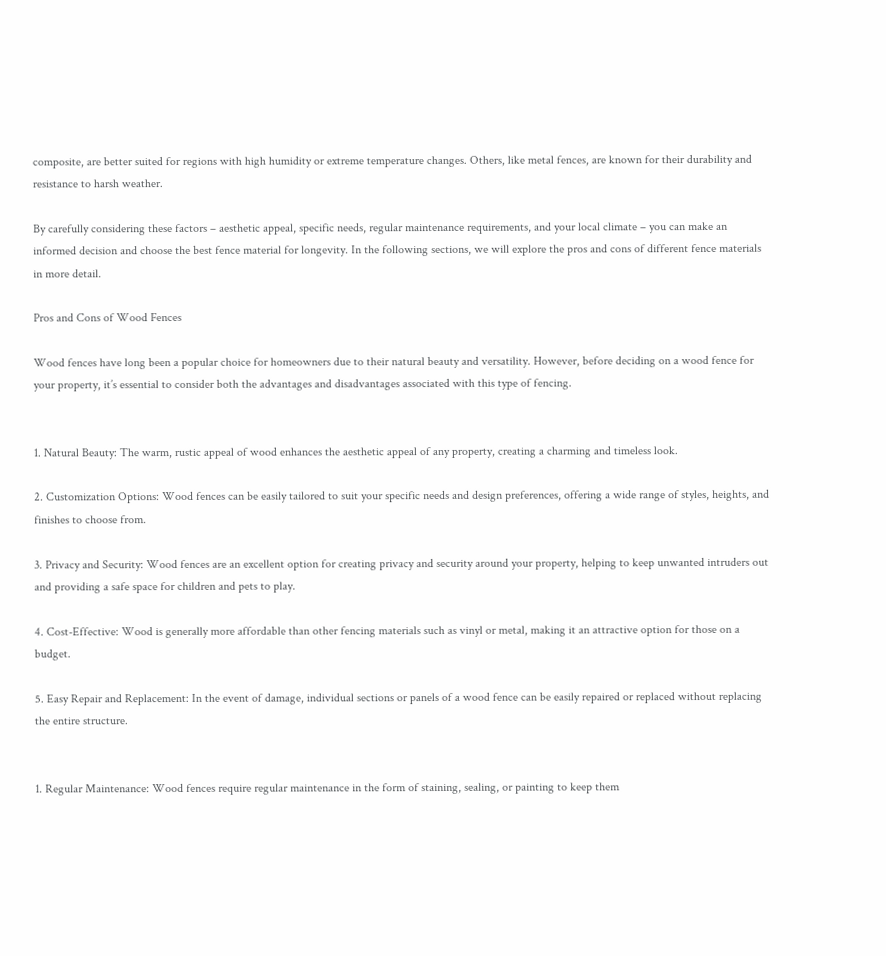composite, are better suited for regions with high humidity or extreme temperature changes. Others, like metal fences, are known for their durability and resistance to harsh weather.

By carefully considering these factors – aesthetic appeal, specific needs, regular maintenance requirements, and your local climate – you can make an informed decision and choose the best fence material for longevity. In the following sections, we will explore the pros and cons of different fence materials in more detail.

Pros and Cons of Wood Fences

Wood fences have long been a popular choice for homeowners due to their natural beauty and versatility. However, before deciding on a wood fence for your property, it’s essential to consider both the advantages and disadvantages associated with this type of fencing.


1. Natural Beauty: The warm, rustic appeal of wood enhances the aesthetic appeal of any property, creating a charming and timeless look.

2. Customization Options: Wood fences can be easily tailored to suit your specific needs and design preferences, offering a wide range of styles, heights, and finishes to choose from.

3. Privacy and Security: Wood fences are an excellent option for creating privacy and security around your property, helping to keep unwanted intruders out and providing a safe space for children and pets to play.

4. Cost-Effective: Wood is generally more affordable than other fencing materials such as vinyl or metal, making it an attractive option for those on a budget.

5. Easy Repair and Replacement: In the event of damage, individual sections or panels of a wood fence can be easily repaired or replaced without replacing the entire structure.


1. Regular Maintenance: Wood fences require regular maintenance in the form of staining, sealing, or painting to keep them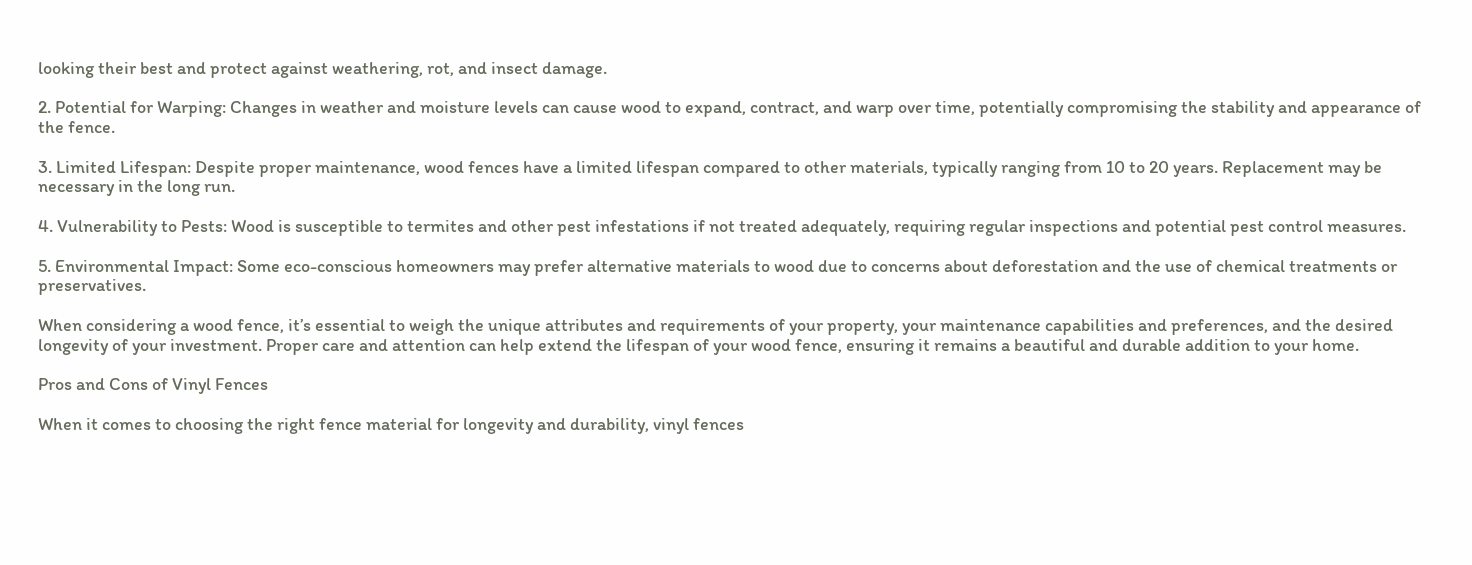looking their best and protect against weathering, rot, and insect damage.

2. Potential for Warping: Changes in weather and moisture levels can cause wood to expand, contract, and warp over time, potentially compromising the stability and appearance of the fence.

3. Limited Lifespan: Despite proper maintenance, wood fences have a limited lifespan compared to other materials, typically ranging from 10 to 20 years. Replacement may be necessary in the long run.

4. Vulnerability to Pests: Wood is susceptible to termites and other pest infestations if not treated adequately, requiring regular inspections and potential pest control measures.

5. Environmental Impact: Some eco-conscious homeowners may prefer alternative materials to wood due to concerns about deforestation and the use of chemical treatments or preservatives.

When considering a wood fence, it’s essential to weigh the unique attributes and requirements of your property, your maintenance capabilities and preferences, and the desired longevity of your investment. Proper care and attention can help extend the lifespan of your wood fence, ensuring it remains a beautiful and durable addition to your home.

Pros and Cons of Vinyl Fences

When it comes to choosing the right fence material for longevity and durability, vinyl fences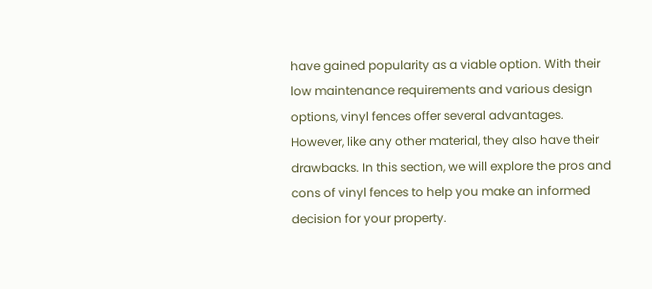have gained popularity as a viable option. With their low maintenance requirements and various design options, vinyl fences offer several advantages. However, like any other material, they also have their drawbacks. In this section, we will explore the pros and cons of vinyl fences to help you make an informed decision for your property.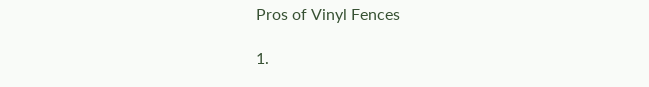Pros of Vinyl Fences

1.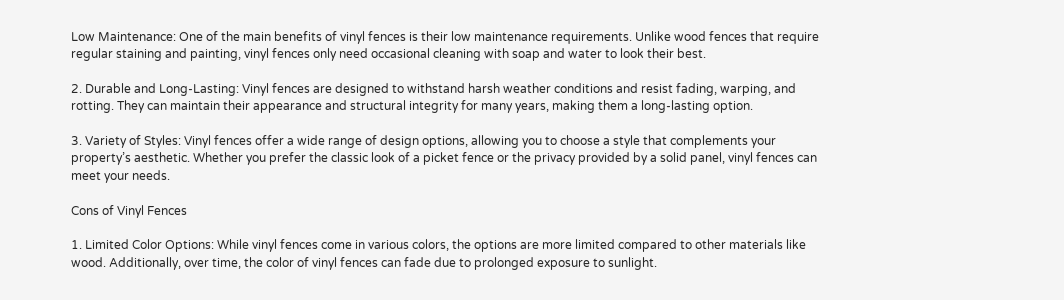Low Maintenance: One of the main benefits of vinyl fences is their low maintenance requirements. Unlike wood fences that require regular staining and painting, vinyl fences only need occasional cleaning with soap and water to look their best.

2. Durable and Long-Lasting: Vinyl fences are designed to withstand harsh weather conditions and resist fading, warping, and rotting. They can maintain their appearance and structural integrity for many years, making them a long-lasting option.

3. Variety of Styles: Vinyl fences offer a wide range of design options, allowing you to choose a style that complements your property’s aesthetic. Whether you prefer the classic look of a picket fence or the privacy provided by a solid panel, vinyl fences can meet your needs.

Cons of Vinyl Fences

1. Limited Color Options: While vinyl fences come in various colors, the options are more limited compared to other materials like wood. Additionally, over time, the color of vinyl fences can fade due to prolonged exposure to sunlight.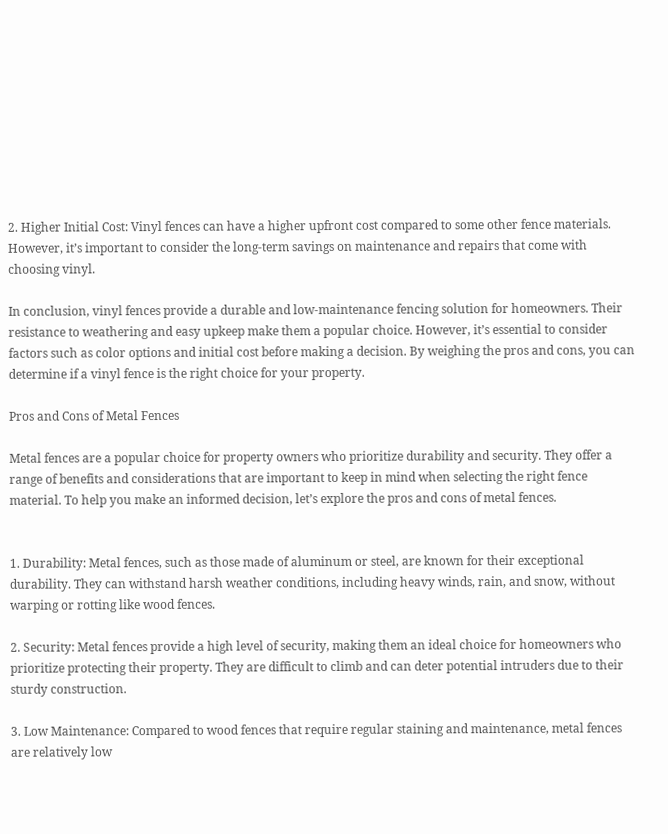2. Higher Initial Cost: Vinyl fences can have a higher upfront cost compared to some other fence materials. However, it’s important to consider the long-term savings on maintenance and repairs that come with choosing vinyl.

In conclusion, vinyl fences provide a durable and low-maintenance fencing solution for homeowners. Their resistance to weathering and easy upkeep make them a popular choice. However, it’s essential to consider factors such as color options and initial cost before making a decision. By weighing the pros and cons, you can determine if a vinyl fence is the right choice for your property.

Pros and Cons of Metal Fences

Metal fences are a popular choice for property owners who prioritize durability and security. They offer a range of benefits and considerations that are important to keep in mind when selecting the right fence material. To help you make an informed decision, let’s explore the pros and cons of metal fences.


1. Durability: Metal fences, such as those made of aluminum or steel, are known for their exceptional durability. They can withstand harsh weather conditions, including heavy winds, rain, and snow, without warping or rotting like wood fences.

2. Security: Metal fences provide a high level of security, making them an ideal choice for homeowners who prioritize protecting their property. They are difficult to climb and can deter potential intruders due to their sturdy construction.

3. Low Maintenance: Compared to wood fences that require regular staining and maintenance, metal fences are relatively low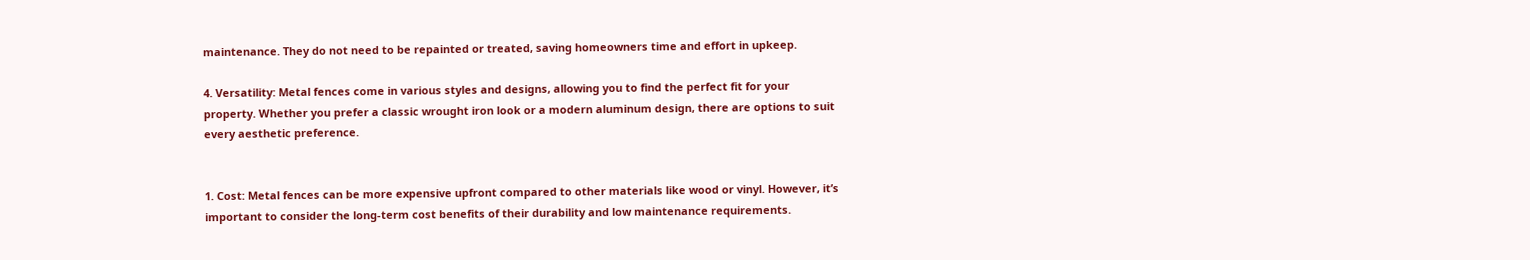maintenance. They do not need to be repainted or treated, saving homeowners time and effort in upkeep.

4. Versatility: Metal fences come in various styles and designs, allowing you to find the perfect fit for your property. Whether you prefer a classic wrought iron look or a modern aluminum design, there are options to suit every aesthetic preference.


1. Cost: Metal fences can be more expensive upfront compared to other materials like wood or vinyl. However, it’s important to consider the long-term cost benefits of their durability and low maintenance requirements.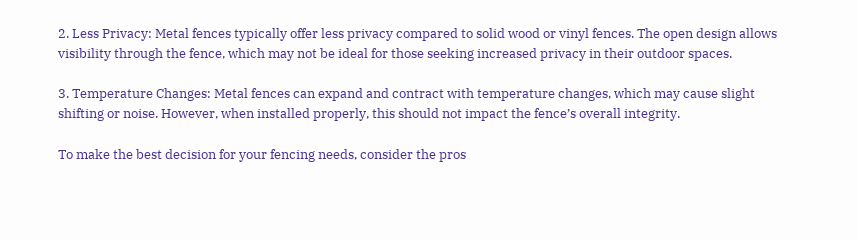2. Less Privacy: Metal fences typically offer less privacy compared to solid wood or vinyl fences. The open design allows visibility through the fence, which may not be ideal for those seeking increased privacy in their outdoor spaces.

3. Temperature Changes: Metal fences can expand and contract with temperature changes, which may cause slight shifting or noise. However, when installed properly, this should not impact the fence’s overall integrity.

To make the best decision for your fencing needs, consider the pros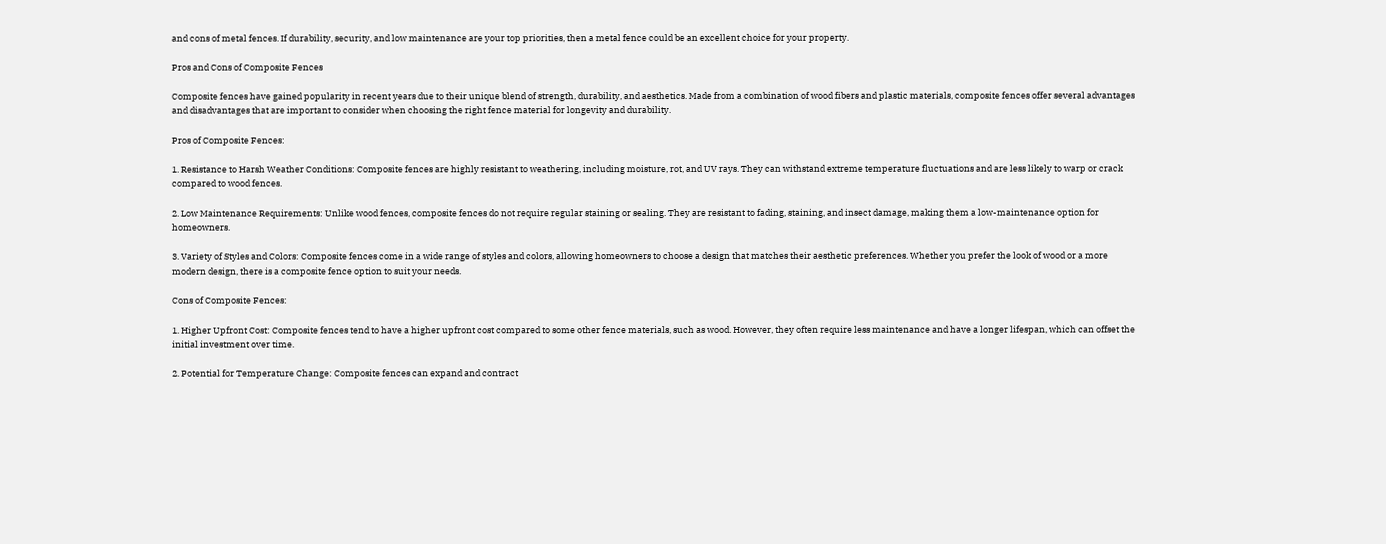and cons of metal fences. If durability, security, and low maintenance are your top priorities, then a metal fence could be an excellent choice for your property.

Pros and Cons of Composite Fences

Composite fences have gained popularity in recent years due to their unique blend of strength, durability, and aesthetics. Made from a combination of wood fibers and plastic materials, composite fences offer several advantages and disadvantages that are important to consider when choosing the right fence material for longevity and durability.

Pros of Composite Fences:

1. Resistance to Harsh Weather Conditions: Composite fences are highly resistant to weathering, including moisture, rot, and UV rays. They can withstand extreme temperature fluctuations and are less likely to warp or crack compared to wood fences.

2. Low Maintenance Requirements: Unlike wood fences, composite fences do not require regular staining or sealing. They are resistant to fading, staining, and insect damage, making them a low-maintenance option for homeowners.

3. Variety of Styles and Colors: Composite fences come in a wide range of styles and colors, allowing homeowners to choose a design that matches their aesthetic preferences. Whether you prefer the look of wood or a more modern design, there is a composite fence option to suit your needs.

Cons of Composite Fences:

1. Higher Upfront Cost: Composite fences tend to have a higher upfront cost compared to some other fence materials, such as wood. However, they often require less maintenance and have a longer lifespan, which can offset the initial investment over time.

2. Potential for Temperature Change: Composite fences can expand and contract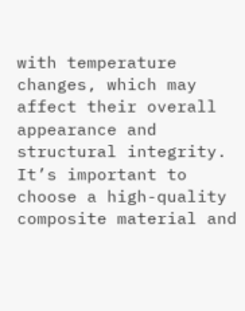with temperature changes, which may affect their overall appearance and structural integrity. It’s important to choose a high-quality composite material and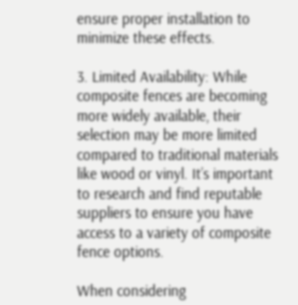ensure proper installation to minimize these effects.

3. Limited Availability: While composite fences are becoming more widely available, their selection may be more limited compared to traditional materials like wood or vinyl. It’s important to research and find reputable suppliers to ensure you have access to a variety of composite fence options.

When considering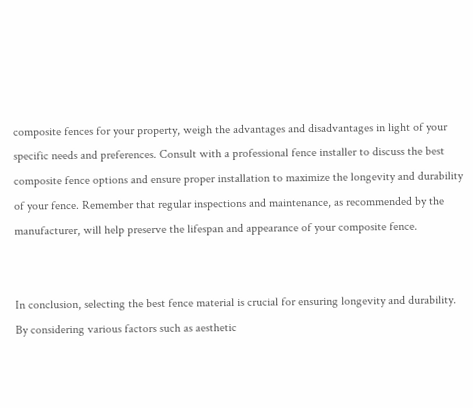composite fences for your property, weigh the advantages and disadvantages in light of your specific needs and preferences. Consult with a professional fence installer to discuss the best composite fence options and ensure proper installation to maximize the longevity and durability of your fence. Remember that regular inspections and maintenance, as recommended by the manufacturer, will help preserve the lifespan and appearance of your composite fence.


In conclusion, selecting the best fence material is crucial for ensuring longevity and durability. By considering various factors such as aesthetic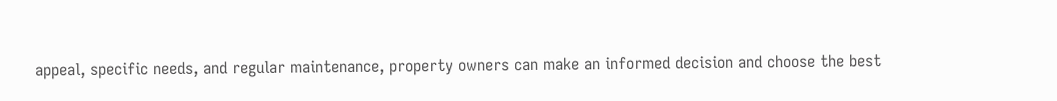appeal, specific needs, and regular maintenance, property owners can make an informed decision and choose the best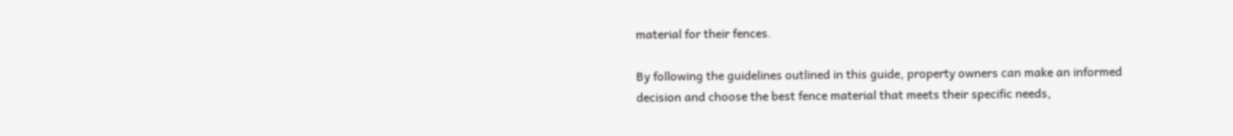material for their fences.

By following the guidelines outlined in this guide, property owners can make an informed decision and choose the best fence material that meets their specific needs,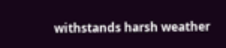withstands harsh weather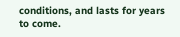conditions, and lasts for years to come.